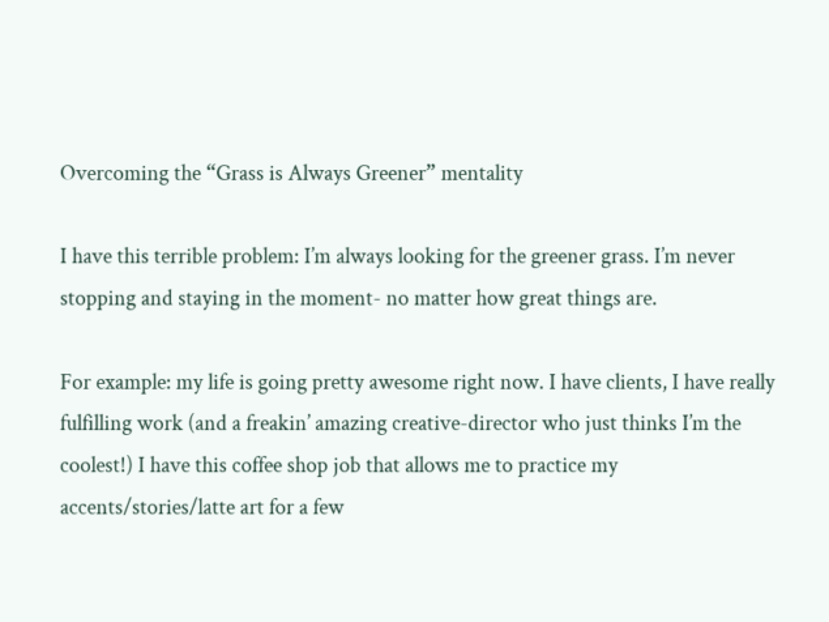Overcoming the “Grass is Always Greener” mentality

I have this terrible problem: I’m always looking for the greener grass. I’m never stopping and staying in the moment- no matter how great things are.

For example: my life is going pretty awesome right now. I have clients, I have really fulfilling work (and a freakin’ amazing creative-director who just thinks I’m the coolest!) I have this coffee shop job that allows me to practice my accents/stories/latte art for a few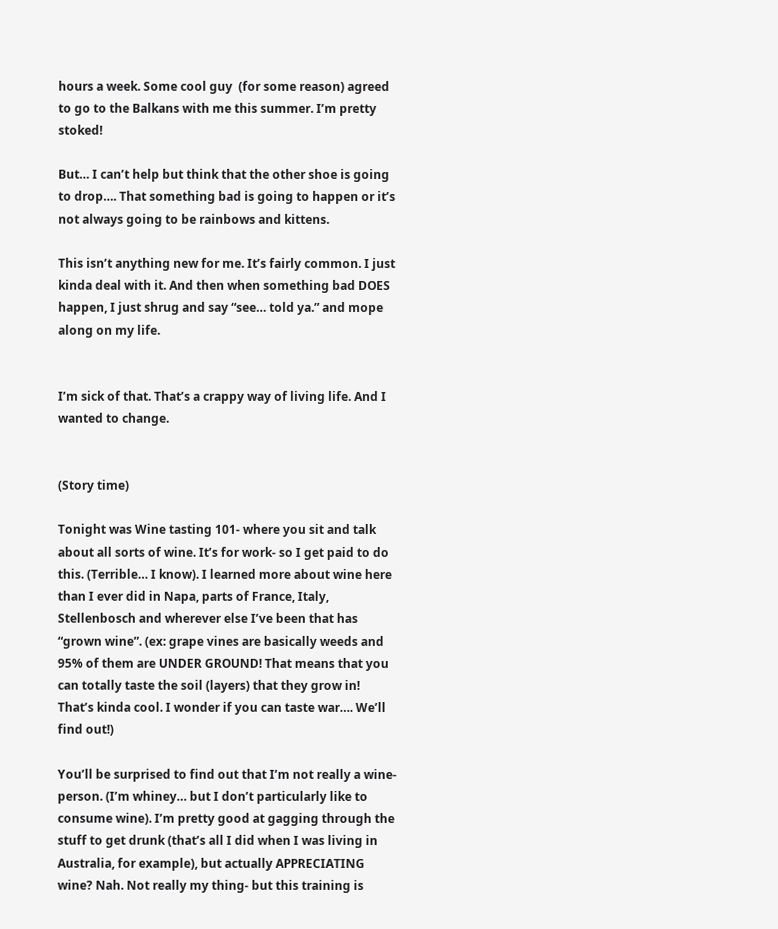hours a week. Some cool guy  (for some reason) agreed to go to the Balkans with me this summer. I’m pretty stoked!

But… I can’t help but think that the other shoe is going to drop…. That something bad is going to happen or it’s not always going to be rainbows and kittens.

This isn’t anything new for me. It’s fairly common. I just kinda deal with it. And then when something bad DOES happen, I just shrug and say “see… told ya.” and mope along on my life.


I’m sick of that. That’s a crappy way of living life. And I wanted to change.


(Story time)

Tonight was Wine tasting 101- where you sit and talk about all sorts of wine. It’s for work- so I get paid to do this. (Terrible… I know). I learned more about wine here than I ever did in Napa, parts of France, Italy, Stellenbosch and wherever else I’ve been that has “grown wine”. (ex: grape vines are basically weeds and 95% of them are UNDER GROUND! That means that you can totally taste the soil (layers) that they grow in! That’s kinda cool. I wonder if you can taste war…. We’ll find out!)

You’ll be surprised to find out that I’m not really a wine-person. (I’m whiney… but I don’t particularly like to consume wine). I’m pretty good at gagging through the stuff to get drunk (that’s all I did when I was living in Australia, for example), but actually APPRECIATING wine? Nah. Not really my thing- but this training is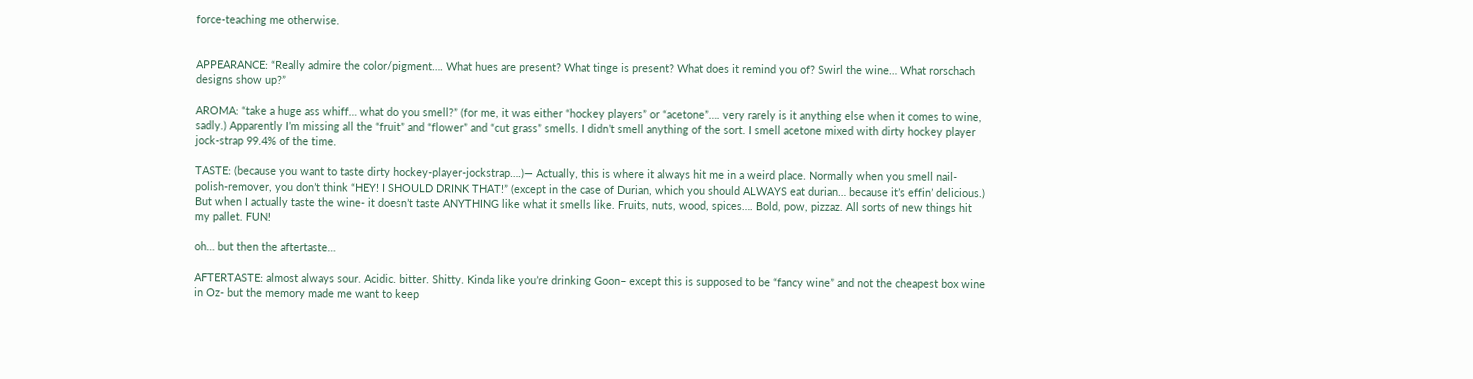force-teaching me otherwise.


APPEARANCE: “Really admire the color/pigment…. What hues are present? What tinge is present? What does it remind you of? Swirl the wine… What rorschach designs show up?”

AROMA: “take a huge ass whiff… what do you smell?” (for me, it was either “hockey players” or “acetone”…. very rarely is it anything else when it comes to wine, sadly.) Apparently I’m missing all the “fruit” and “flower” and “cut grass” smells. I didn’t smell anything of the sort. I smell acetone mixed with dirty hockey player jock-strap 99.4% of the time.

TASTE: (because you want to taste dirty hockey-player-jockstrap….)— Actually, this is where it always hit me in a weird place. Normally when you smell nail-polish-remover, you don’t think “HEY! I SHOULD DRINK THAT!” (except in the case of Durian, which you should ALWAYS eat durian… because it’s effin’ delicious.) But when I actually taste the wine- it doesn’t taste ANYTHING like what it smells like. Fruits, nuts, wood, spices…. Bold, pow, pizzaz. All sorts of new things hit my pallet. FUN!

oh… but then the aftertaste…

AFTERTASTE: almost always sour. Acidic. bitter. Shitty. Kinda like you’re drinking Goon– except this is supposed to be “fancy wine” and not the cheapest box wine in Oz- but the memory made me want to keep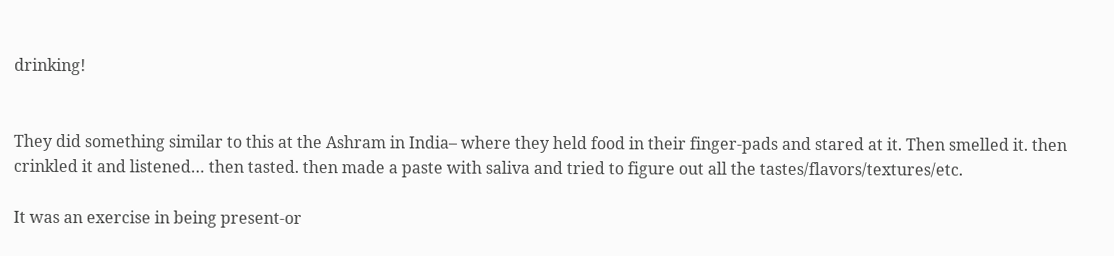drinking!


They did something similar to this at the Ashram in India– where they held food in their finger-pads and stared at it. Then smelled it. then crinkled it and listened… then tasted. then made a paste with saliva and tried to figure out all the tastes/flavors/textures/etc.

It was an exercise in being present-or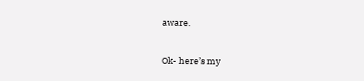aware.

Ok- here’s my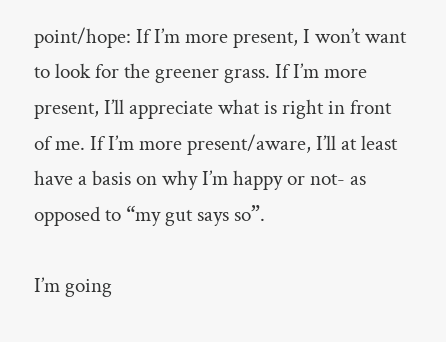point/hope: If I’m more present, I won’t want to look for the greener grass. If I’m more present, I’ll appreciate what is right in front of me. If I’m more present/aware, I’ll at least have a basis on why I’m happy or not- as opposed to “my gut says so”.

I’m going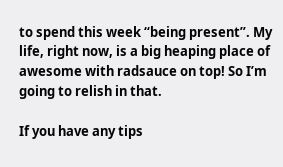to spend this week “being present”. My life, right now, is a big heaping place of awesome with radsauce on top! So I’m going to relish in that.

If you have any tips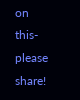on this- please share!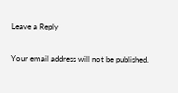Leave a Reply

Your email address will not be published.